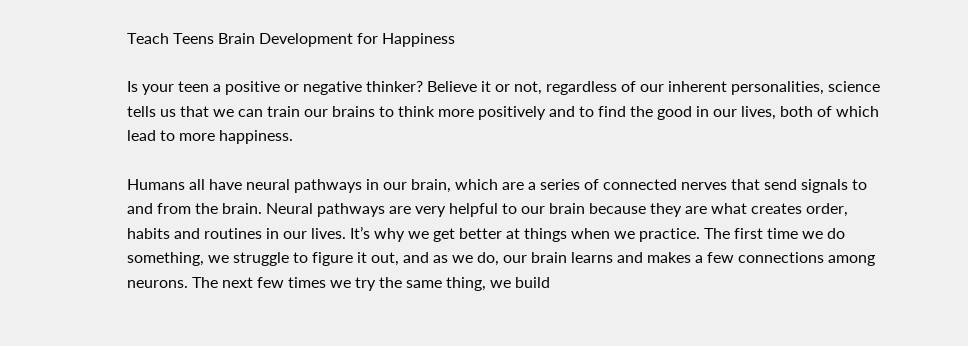Teach Teens Brain Development for Happiness

Is your teen a positive or negative thinker? Believe it or not, regardless of our inherent personalities, science tells us that we can train our brains to think more positively and to find the good in our lives, both of which lead to more happiness.

Humans all have neural pathways in our brain, which are a series of connected nerves that send signals to and from the brain. Neural pathways are very helpful to our brain because they are what creates order, habits and routines in our lives. It’s why we get better at things when we practice. The first time we do something, we struggle to figure it out, and as we do, our brain learns and makes a few connections among neurons. The next few times we try the same thing, we build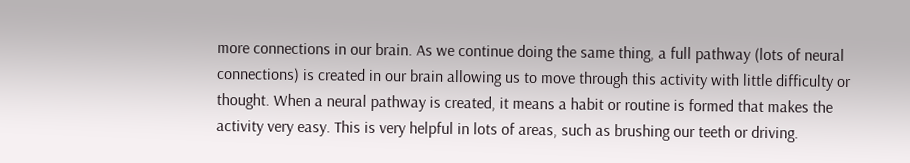more connections in our brain. As we continue doing the same thing, a full pathway (lots of neural connections) is created in our brain allowing us to move through this activity with little difficulty or thought. When a neural pathway is created, it means a habit or routine is formed that makes the activity very easy. This is very helpful in lots of areas, such as brushing our teeth or driving.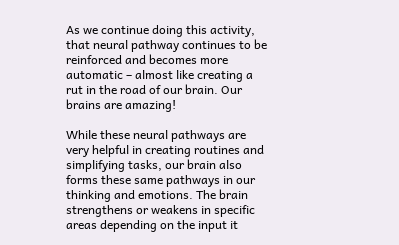As we continue doing this activity, that neural pathway continues to be reinforced and becomes more automatic – almost like creating a rut in the road of our brain. Our brains are amazing!

While these neural pathways are very helpful in creating routines and simplifying tasks, our brain also forms these same pathways in our thinking and emotions. The brain strengthens or weakens in specific areas depending on the input it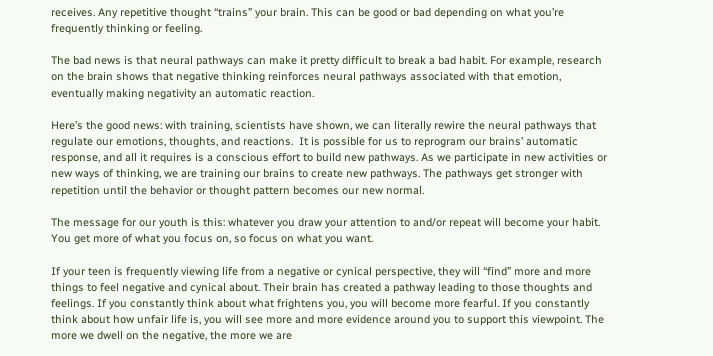receives. Any repetitive thought “trains” your brain. This can be good or bad depending on what you’re frequently thinking or feeling.

The bad news is that neural pathways can make it pretty difficult to break a bad habit. For example, research on the brain shows that negative thinking reinforces neural pathways associated with that emotion, eventually making negativity an automatic reaction.

Here’s the good news: with training, scientists have shown, we can literally rewire the neural pathways that regulate our emotions, thoughts, and reactions.  It is possible for us to reprogram our brains’ automatic response, and all it requires is a conscious effort to build new pathways. As we participate in new activities or new ways of thinking, we are training our brains to create new pathways. The pathways get stronger with repetition until the behavior or thought pattern becomes our new normal.

The message for our youth is this: whatever you draw your attention to and/or repeat will become your habit. You get more of what you focus on, so focus on what you want.

If your teen is frequently viewing life from a negative or cynical perspective, they will “find” more and more things to feel negative and cynical about. Their brain has created a pathway leading to those thoughts and feelings. If you constantly think about what frightens you, you will become more fearful. If you constantly think about how unfair life is, you will see more and more evidence around you to support this viewpoint. The more we dwell on the negative, the more we are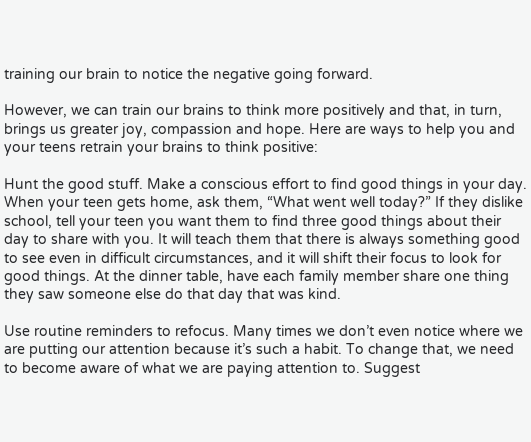training our brain to notice the negative going forward.

However, we can train our brains to think more positively and that, in turn, brings us greater joy, compassion and hope. Here are ways to help you and your teens retrain your brains to think positive:

Hunt the good stuff. Make a conscious effort to find good things in your day. When your teen gets home, ask them, “What went well today?” If they dislike school, tell your teen you want them to find three good things about their day to share with you. It will teach them that there is always something good to see even in difficult circumstances, and it will shift their focus to look for good things. At the dinner table, have each family member share one thing they saw someone else do that day that was kind.

Use routine reminders to refocus. Many times we don’t even notice where we are putting our attention because it’s such a habit. To change that, we need to become aware of what we are paying attention to. Suggest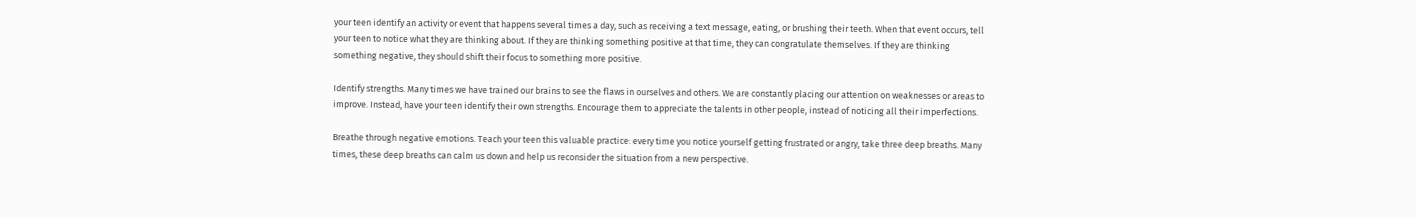your teen identify an activity or event that happens several times a day, such as receiving a text message, eating, or brushing their teeth. When that event occurs, tell your teen to notice what they are thinking about. If they are thinking something positive at that time, they can congratulate themselves. If they are thinking something negative, they should shift their focus to something more positive.

Identify strengths. Many times we have trained our brains to see the flaws in ourselves and others. We are constantly placing our attention on weaknesses or areas to improve. Instead, have your teen identify their own strengths. Encourage them to appreciate the talents in other people, instead of noticing all their imperfections.

Breathe through negative emotions. Teach your teen this valuable practice: every time you notice yourself getting frustrated or angry, take three deep breaths. Many times, these deep breaths can calm us down and help us reconsider the situation from a new perspective.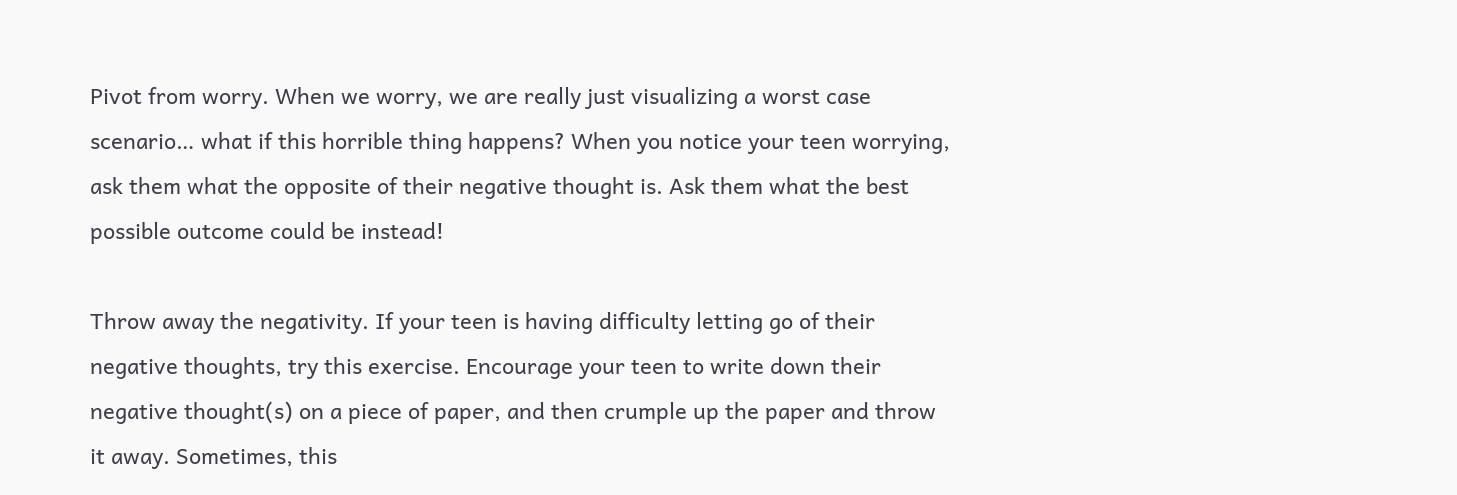Pivot from worry. When we worry, we are really just visualizing a worst case scenario… what if this horrible thing happens? When you notice your teen worrying, ask them what the opposite of their negative thought is. Ask them what the best possible outcome could be instead!

Throw away the negativity. If your teen is having difficulty letting go of their negative thoughts, try this exercise. Encourage your teen to write down their negative thought(s) on a piece of paper, and then crumple up the paper and throw it away. Sometimes, this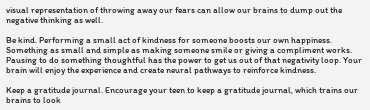visual representation of throwing away our fears can allow our brains to dump out the negative thinking as well.

Be kind. Performing a small act of kindness for someone boosts our own happiness. Something as small and simple as making someone smile or giving a compliment works. Pausing to do something thoughtful has the power to get us out of that negativity loop. Your brain will enjoy the experience and create neural pathways to reinforce kindness.

Keep a gratitude journal. Encourage your teen to keep a gratitude journal, which trains our brains to look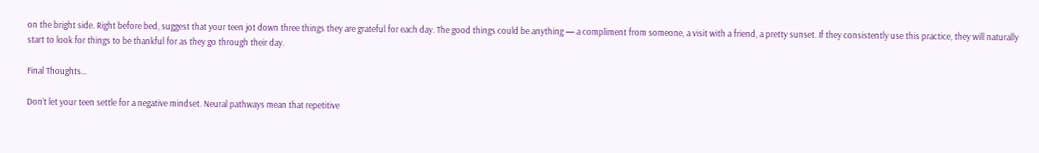on the bright side. Right before bed, suggest that your teen jot down three things they are grateful for each day. The good things could be anything — a compliment from someone, a visit with a friend, a pretty sunset. If they consistently use this practice, they will naturally start to look for things to be thankful for as they go through their day.

Final Thoughts…

Don’t let your teen settle for a negative mindset. Neural pathways mean that repetitive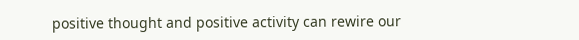positive thought and positive activity can rewire our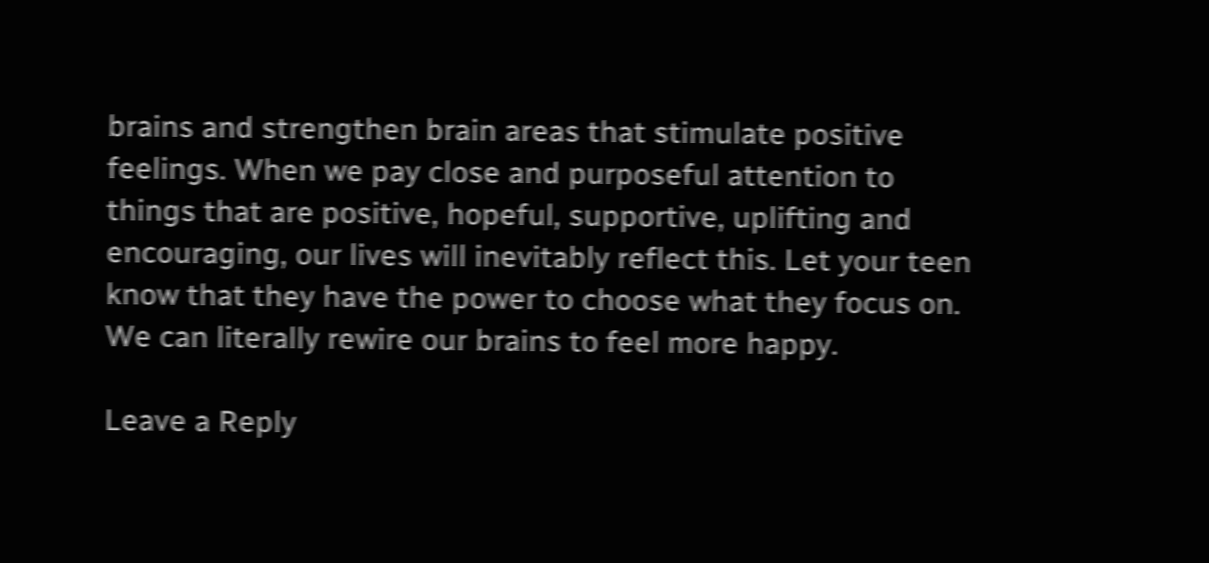brains and strengthen brain areas that stimulate positive feelings. When we pay close and purposeful attention to things that are positive, hopeful, supportive, uplifting and encouraging, our lives will inevitably reflect this. Let your teen know that they have the power to choose what they focus on. We can literally rewire our brains to feel more happy.

Leave a Reply